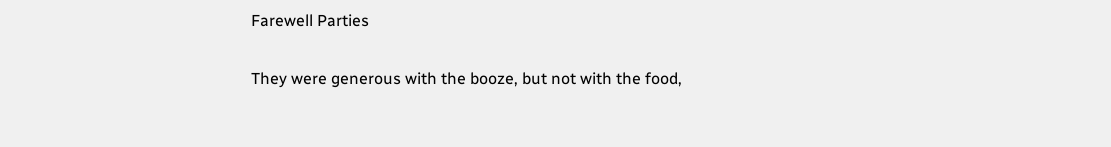Farewell Parties

They were generous with the booze, but not with the food,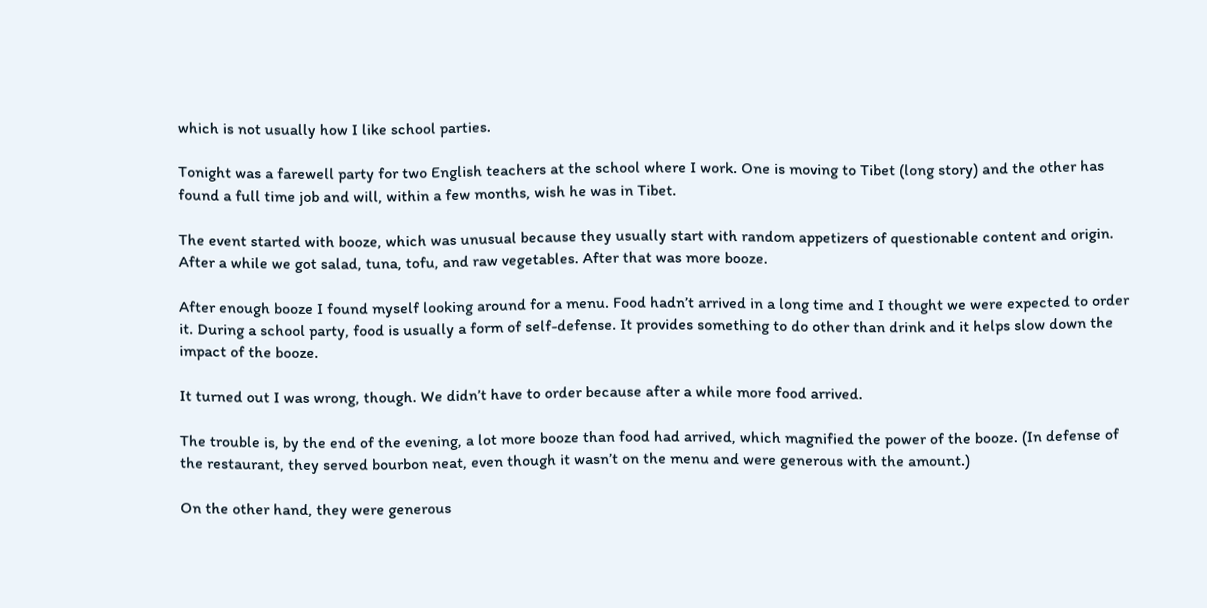which is not usually how I like school parties.

Tonight was a farewell party for two English teachers at the school where I work. One is moving to Tibet (long story) and the other has found a full time job and will, within a few months, wish he was in Tibet.

The event started with booze, which was unusual because they usually start with random appetizers of questionable content and origin. After a while we got salad, tuna, tofu, and raw vegetables. After that was more booze.

After enough booze I found myself looking around for a menu. Food hadn’t arrived in a long time and I thought we were expected to order it. During a school party, food is usually a form of self-defense. It provides something to do other than drink and it helps slow down the impact of the booze.

It turned out I was wrong, though. We didn’t have to order because after a while more food arrived.

The trouble is, by the end of the evening, a lot more booze than food had arrived, which magnified the power of the booze. (In defense of the restaurant, they served bourbon neat, even though it wasn’t on the menu and were generous with the amount.)

On the other hand, they were generous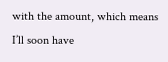with the amount, which means I’ll soon have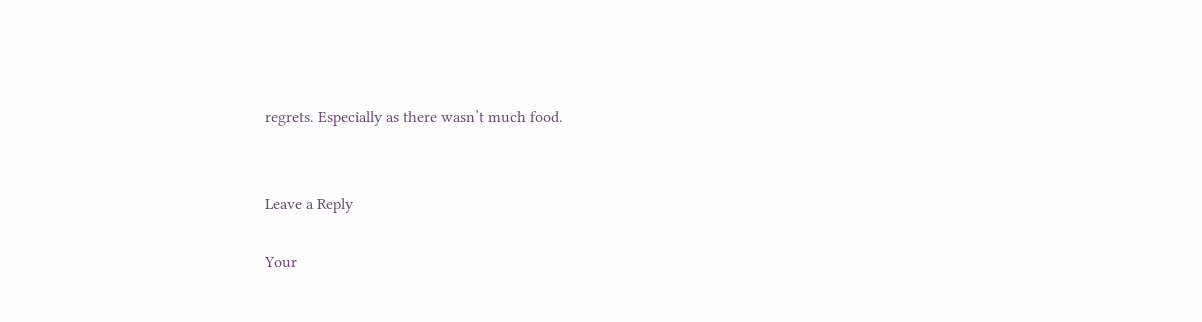regrets. Especially as there wasn’t much food.


Leave a Reply

Your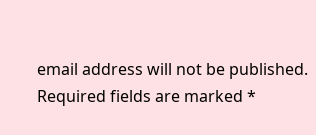email address will not be published. Required fields are marked *